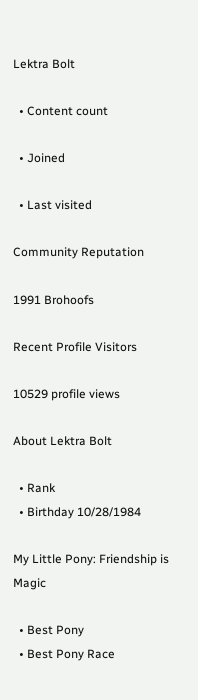Lektra Bolt

  • Content count

  • Joined

  • Last visited

Community Reputation

1991 Brohoofs

Recent Profile Visitors

10529 profile views

About Lektra Bolt

  • Rank
  • Birthday 10/28/1984

My Little Pony: Friendship is Magic

  • Best Pony
  • Best Pony Race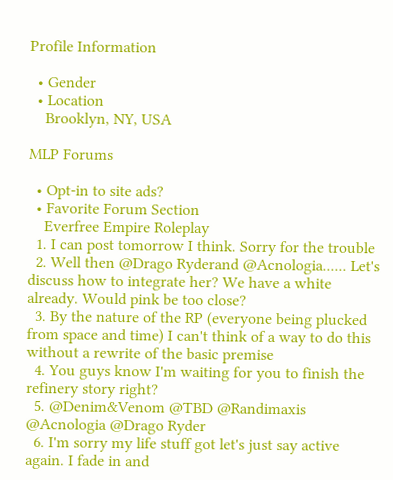Profile Information

  • Gender
  • Location
    Brooklyn, NY, USA

MLP Forums

  • Opt-in to site ads?
  • Favorite Forum Section
    Everfree Empire Roleplay
  1. I can post tomorrow I think. Sorry for the trouble
  2. Well then @Drago Ryderand @Acnologia...... Let's discuss how to integrate her? We have a white already. Would pink be too close?
  3. By the nature of the RP (everyone being plucked from space and time) I can't think of a way to do this without a rewrite of the basic premise
  4. You guys know I'm waiting for you to finish the refinery story right?
  5. @Denim&Venom @TBD @Randimaxis @Acnologia @Drago Ryder
  6. I'm sorry my life stuff got let's just say active again. I fade in and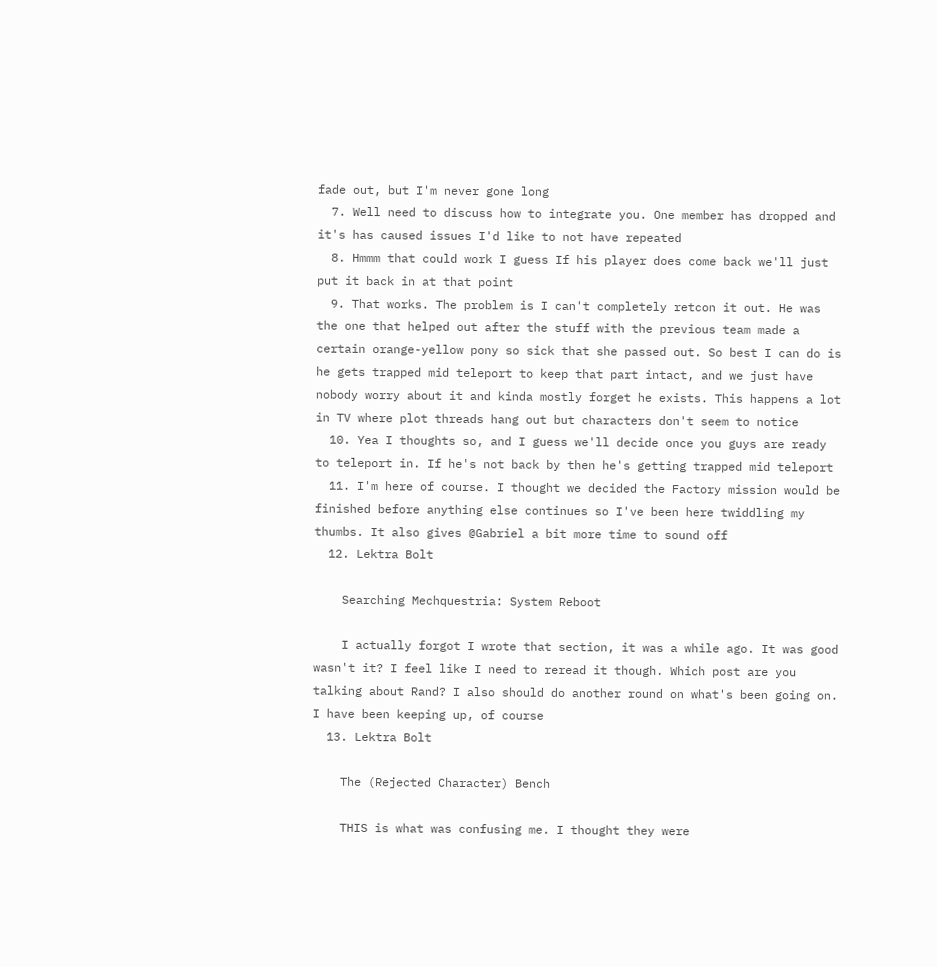fade out, but I'm never gone long
  7. Well need to discuss how to integrate you. One member has dropped and it's has caused issues I'd like to not have repeated
  8. Hmmm that could work I guess If his player does come back we'll just put it back in at that point
  9. That works. The problem is I can't completely retcon it out. He was the one that helped out after the stuff with the previous team made a certain orange-yellow pony so sick that she passed out. So best I can do is he gets trapped mid teleport to keep that part intact, and we just have nobody worry about it and kinda mostly forget he exists. This happens a lot in TV where plot threads hang out but characters don't seem to notice
  10. Yea I thoughts so, and I guess we'll decide once you guys are ready to teleport in. If he's not back by then he's getting trapped mid teleport
  11. I'm here of course. I thought we decided the Factory mission would be finished before anything else continues so I've been here twiddling my thumbs. It also gives @Gabriel a bit more time to sound off
  12. Lektra Bolt

    Searching Mechquestria: System Reboot

    I actually forgot I wrote that section, it was a while ago. It was good wasn't it? I feel like I need to reread it though. Which post are you talking about Rand? I also should do another round on what's been going on. I have been keeping up, of course
  13. Lektra Bolt

    The (Rejected Character) Bench

    THIS is what was confusing me. I thought they were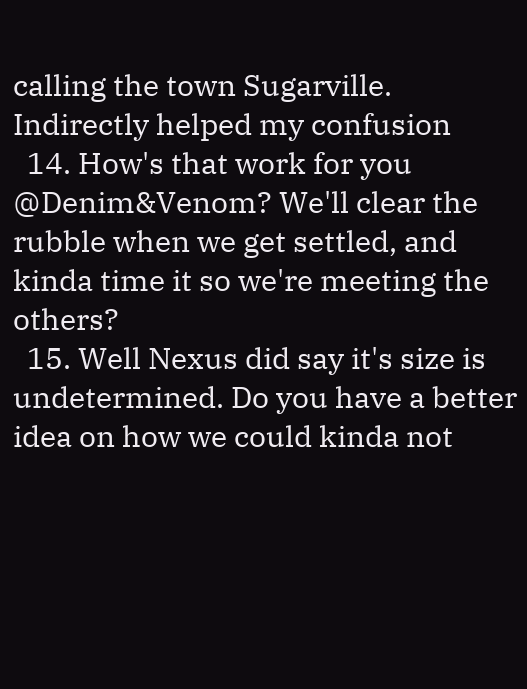calling the town Sugarville. Indirectly helped my confusion
  14. How's that work for you @Denim&Venom? We'll clear the rubble when we get settled, and kinda time it so we're meeting the others?
  15. Well Nexus did say it's size is undetermined. Do you have a better idea on how we could kinda not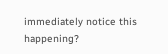immediately notice this happening?